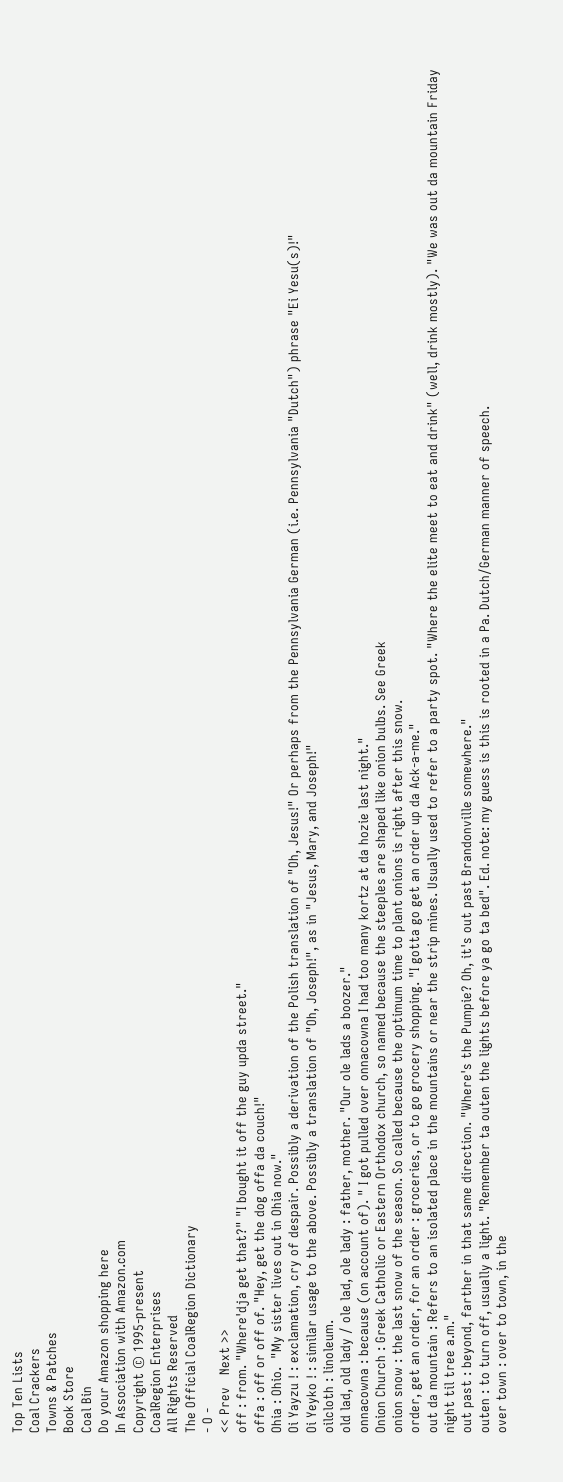Top Ten Lists
Coal Crackers
Towns & Patches
Book Store
Coal Bin
Do your Amazon shopping here
In Association with Amazon.com
Copyright © 1995-present
CoalRegion Enterprises
All Rights Reserved
The Official CoalRegion Dictionary
- O -
<< Prev   Next >>
off : from. "Where'dja get that?" "I bought it off the guy upda street."
offa : off or off of. "Hey, get the dog offa da couch!"
Ohia : Ohio.  "My sister lives out in Ohia now."
Oi Yayzu ! : exclamation, cry of despair. Possibly a derivation of the Polish translation of "Oh, Jesus!" Or perhaps from the Pennsylvania German (i.e. Pennsylvania "Dutch") phrase "Ei Yesu(s)!"
Oi Yeyko ! : similar usage to the above. Possibly a translation of "Oh, Joseph!", as in "Jesus, Mary, and Joseph!"
oilcloth : linoleum.
old lad, old lady / ole lad, ole lady : father, mother. "Our ole lads a boozer."
onnacowna : because (on account of). " I got pulled over onnacowna I had too many kortz at da hozie last night."
Onion Church : Greek Catholic or Eastern Orthodox church, so named because the steeples are shaped like onion bulbs. See Greek
onion snow : the last snow of the season. So called because the optimum time to plant onions is right after this snow.
order, get an order, for an order : groceries, or to go grocery shopping. "I gotta go get an order up da Ack-a-me."
out da mountain : Refers to an isolated place in the mountains or near the strip mines. Usually used to refer to a party spot. "Where the elite meet to eat and drink" (well, drink mostly). "We was out da mountain Friday night til tree a.m."
out past : beyond, farther in that same direction. "Where's the Pumpie? Oh, it's out past Brandonville somewhere."
outen : to turn off, usually a light. "Remember ta outen the lights before ya go ta bed". Ed. note: my guess is this is rooted in a Pa. Dutch/German manner of speech.
over town : over to town, in the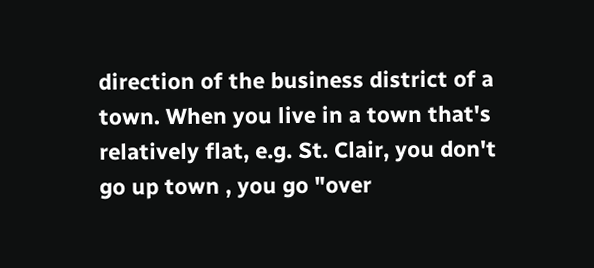direction of the business district of a town. When you live in a town that's relatively flat, e.g. St. Clair, you don't go up town , you go "over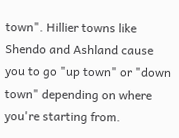town". Hillier towns like Shendo and Ashland cause you to go "up town" or "down town" depending on where you're starting from.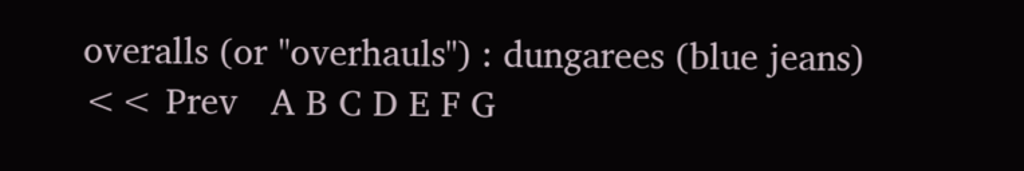overalls (or "overhauls") : dungarees (blue jeans)
<< Prev   A B C D E F G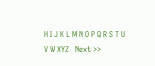H I J K L M N O P Q R S T U V W XYZ   Next >>